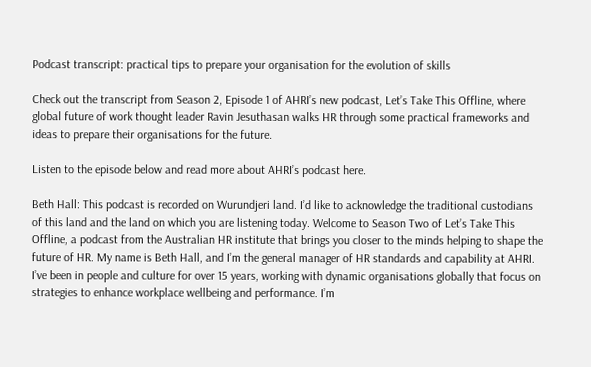Podcast transcript: practical tips to prepare your organisation for the evolution of skills

Check out the transcript from Season 2, Episode 1 of AHRI’s new podcast, Let’s Take This Offline, where global future of work thought leader Ravin Jesuthasan walks HR through some practical frameworks and ideas to prepare their organisations for the future.

Listen to the episode below and read more about AHRI’s podcast here.

Beth Hall: This podcast is recorded on Wurundjeri land. I’d like to acknowledge the traditional custodians of this land and the land on which you are listening today. Welcome to Season Two of Let’s Take This Offline, a podcast from the Australian HR institute that brings you closer to the minds helping to shape the future of HR. My name is Beth Hall, and I’m the general manager of HR standards and capability at AHRI. I’ve been in people and culture for over 15 years, working with dynamic organisations globally that focus on strategies to enhance workplace wellbeing and performance. I’m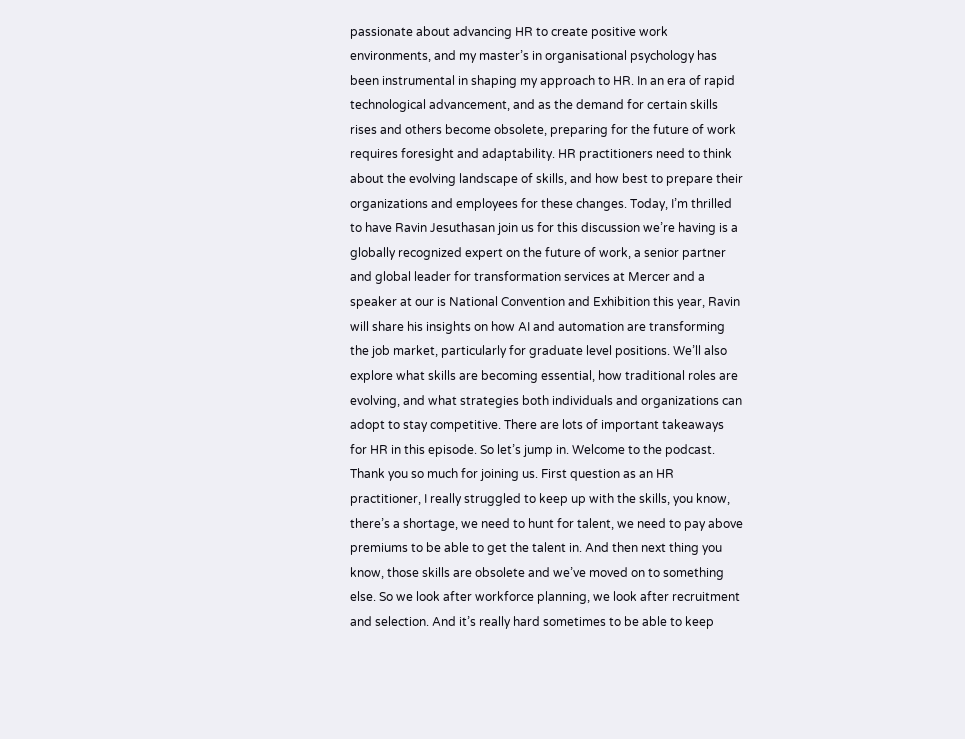passionate about advancing HR to create positive work environments, and my master’s in organisational psychology has been instrumental in shaping my approach to HR. In an era of rapid technological advancement, and as the demand for certain skills rises and others become obsolete, preparing for the future of work requires foresight and adaptability. HR practitioners need to think about the evolving landscape of skills, and how best to prepare their organizations and employees for these changes. Today, I’m thrilled to have Ravin Jesuthasan join us for this discussion we’re having is a globally recognized expert on the future of work, a senior partner and global leader for transformation services at Mercer and a speaker at our is National Convention and Exhibition this year, Ravin will share his insights on how AI and automation are transforming the job market, particularly for graduate level positions. We’ll also explore what skills are becoming essential, how traditional roles are evolving, and what strategies both individuals and organizations can adopt to stay competitive. There are lots of important takeaways for HR in this episode. So let’s jump in. Welcome to the podcast. Thank you so much for joining us. First question as an HR practitioner, I really struggled to keep up with the skills, you know, there’s a shortage, we need to hunt for talent, we need to pay above premiums to be able to get the talent in. And then next thing you know, those skills are obsolete and we’ve moved on to something else. So we look after workforce planning, we look after recruitment and selection. And it’s really hard sometimes to be able to keep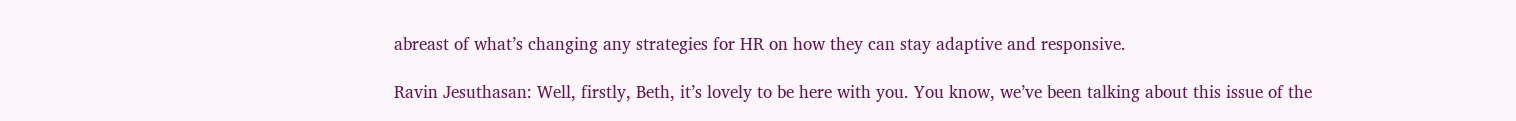abreast of what’s changing any strategies for HR on how they can stay adaptive and responsive.

Ravin Jesuthasan: Well, firstly, Beth, it’s lovely to be here with you. You know, we’ve been talking about this issue of the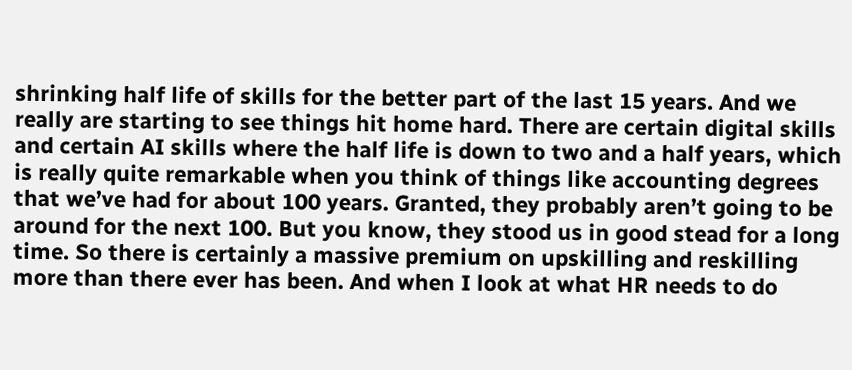shrinking half life of skills for the better part of the last 15 years. And we really are starting to see things hit home hard. There are certain digital skills and certain AI skills where the half life is down to two and a half years, which is really quite remarkable when you think of things like accounting degrees that we’ve had for about 100 years. Granted, they probably aren’t going to be around for the next 100. But you know, they stood us in good stead for a long time. So there is certainly a massive premium on upskilling and reskilling more than there ever has been. And when I look at what HR needs to do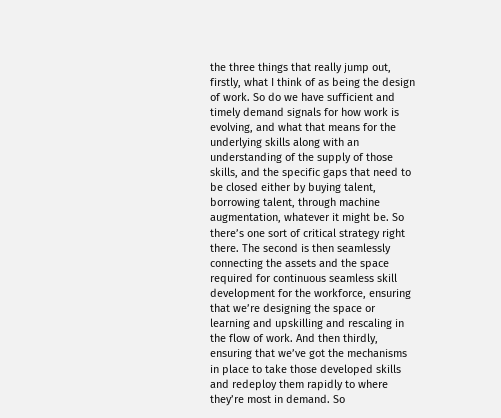the three things that really jump out, firstly, what I think of as being the design of work. So do we have sufficient and timely demand signals for how work is evolving, and what that means for the underlying skills along with an understanding of the supply of those skills, and the specific gaps that need to be closed either by buying talent, borrowing talent, through machine augmentation, whatever it might be. So there’s one sort of critical strategy right there. The second is then seamlessly connecting the assets and the space required for continuous seamless skill development for the workforce, ensuring that we’re designing the space or learning and upskilling and rescaling in the flow of work. And then thirdly, ensuring that we’ve got the mechanisms in place to take those developed skills and redeploy them rapidly to where they’re most in demand. So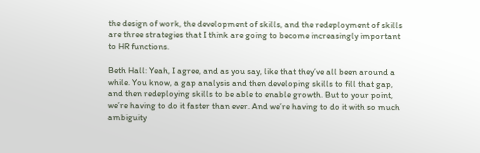the design of work, the development of skills, and the redeployment of skills are three strategies that I think are going to become increasingly important to HR functions.

Beth Hall: Yeah, I agree, and as you say, like that they’ve all been around a while. You know, a gap analysis and then developing skills to fill that gap, and then redeploying skills to be able to enable growth. But to your point, we’re having to do it faster than ever. And we’re having to do it with so much ambiguity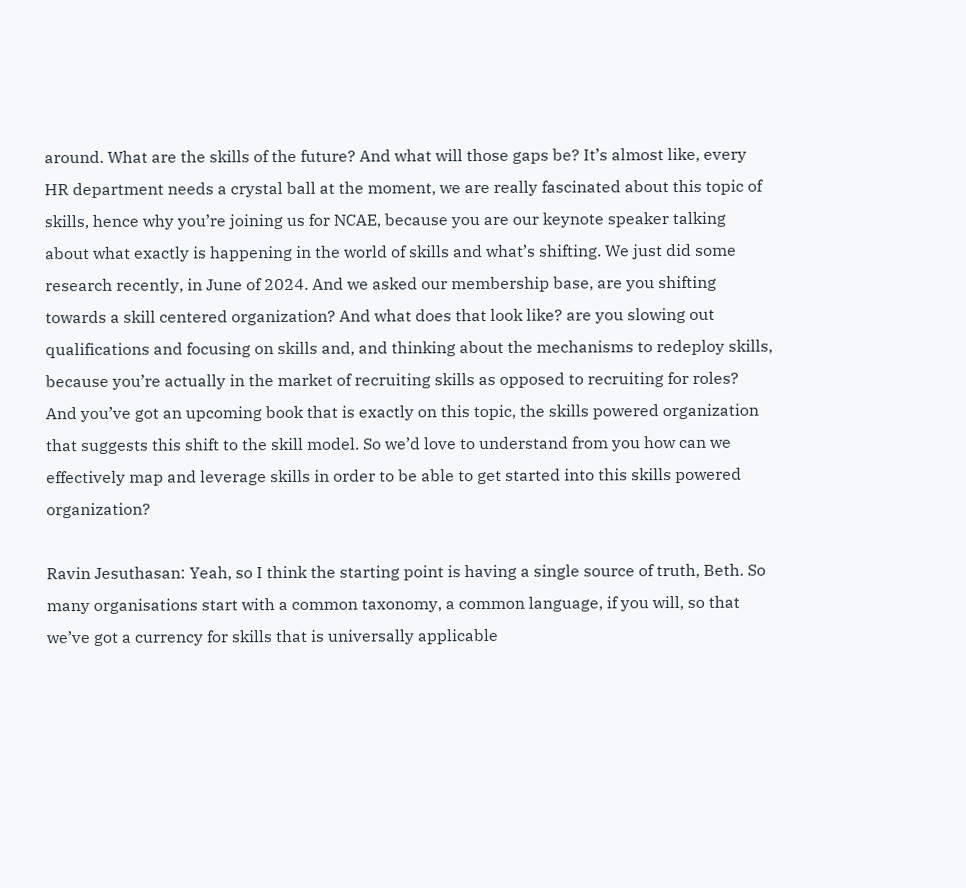around. What are the skills of the future? And what will those gaps be? It’s almost like, every HR department needs a crystal ball at the moment, we are really fascinated about this topic of skills, hence why you’re joining us for NCAE, because you are our keynote speaker talking about what exactly is happening in the world of skills and what’s shifting. We just did some research recently, in June of 2024. And we asked our membership base, are you shifting towards a skill centered organization? And what does that look like? are you slowing out qualifications and focusing on skills and, and thinking about the mechanisms to redeploy skills, because you’re actually in the market of recruiting skills as opposed to recruiting for roles? And you’ve got an upcoming book that is exactly on this topic, the skills powered organization that suggests this shift to the skill model. So we’d love to understand from you how can we effectively map and leverage skills in order to be able to get started into this skills powered organization?

Ravin Jesuthasan: Yeah, so I think the starting point is having a single source of truth, Beth. So many organisations start with a common taxonomy, a common language, if you will, so that we’ve got a currency for skills that is universally applicable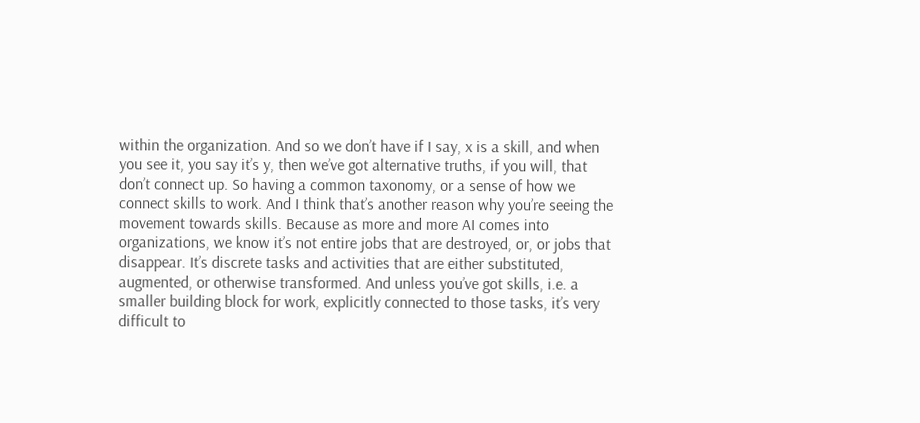within the organization. And so we don’t have if I say, x is a skill, and when you see it, you say it’s y, then we’ve got alternative truths, if you will, that don’t connect up. So having a common taxonomy, or a sense of how we connect skills to work. And I think that’s another reason why you’re seeing the movement towards skills. Because as more and more AI comes into organizations, we know it’s not entire jobs that are destroyed, or, or jobs that disappear. It’s discrete tasks and activities that are either substituted, augmented, or otherwise transformed. And unless you’ve got skills, i.e. a smaller building block for work, explicitly connected to those tasks, it’s very difficult to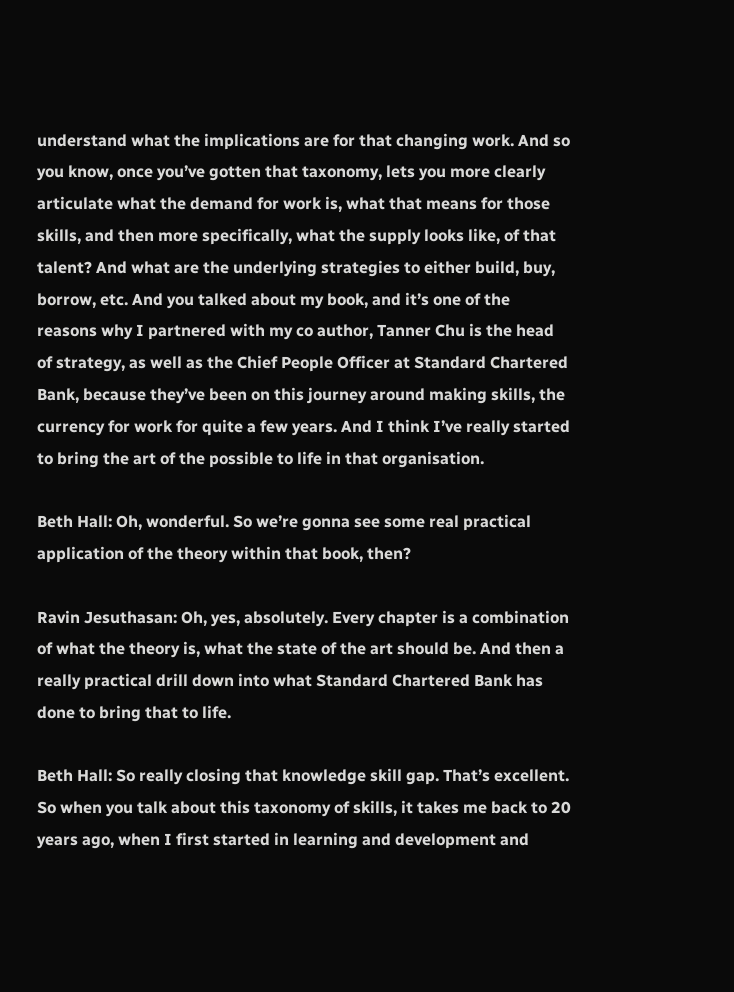understand what the implications are for that changing work. And so you know, once you’ve gotten that taxonomy, lets you more clearly articulate what the demand for work is, what that means for those skills, and then more specifically, what the supply looks like, of that talent? And what are the underlying strategies to either build, buy, borrow, etc. And you talked about my book, and it’s one of the reasons why I partnered with my co author, Tanner Chu is the head of strategy, as well as the Chief People Officer at Standard Chartered Bank, because they’ve been on this journey around making skills, the currency for work for quite a few years. And I think I’ve really started to bring the art of the possible to life in that organisation.

Beth Hall: Oh, wonderful. So we’re gonna see some real practical application of the theory within that book, then?

Ravin Jesuthasan: Oh, yes, absolutely. Every chapter is a combination of what the theory is, what the state of the art should be. And then a really practical drill down into what Standard Chartered Bank has done to bring that to life.

Beth Hall: So really closing that knowledge skill gap. That’s excellent. So when you talk about this taxonomy of skills, it takes me back to 20 years ago, when I first started in learning and development and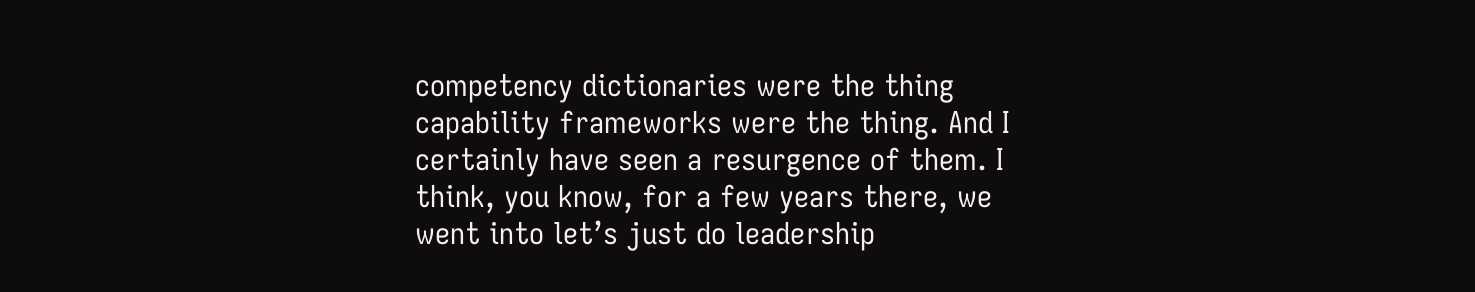competency dictionaries were the thing capability frameworks were the thing. And I certainly have seen a resurgence of them. I think, you know, for a few years there, we went into let’s just do leadership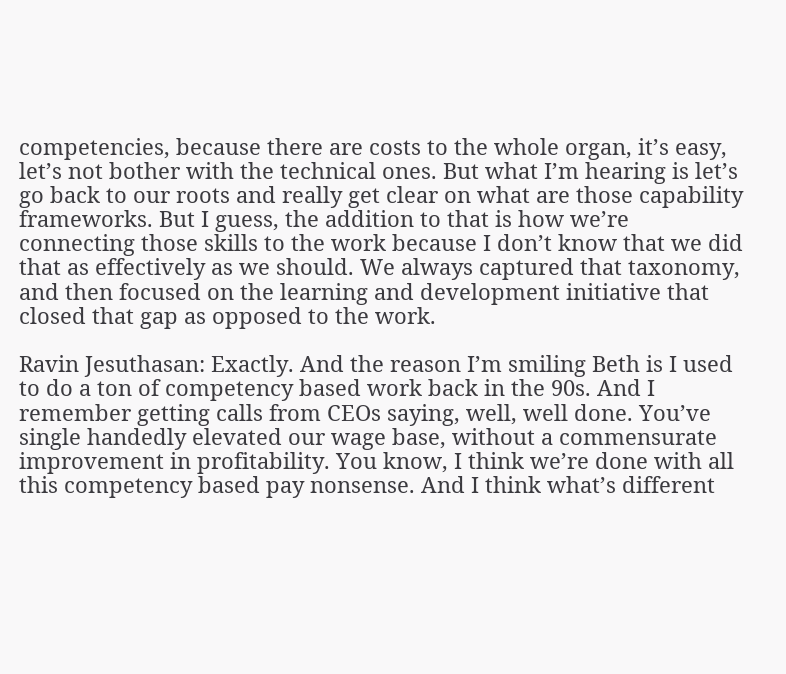competencies, because there are costs to the whole organ, it’s easy, let’s not bother with the technical ones. But what I’m hearing is let’s go back to our roots and really get clear on what are those capability frameworks. But I guess, the addition to that is how we’re connecting those skills to the work because I don’t know that we did that as effectively as we should. We always captured that taxonomy, and then focused on the learning and development initiative that closed that gap as opposed to the work.

Ravin Jesuthasan: Exactly. And the reason I’m smiling Beth is I used to do a ton of competency based work back in the 90s. And I remember getting calls from CEOs saying, well, well done. You’ve single handedly elevated our wage base, without a commensurate improvement in profitability. You know, I think we’re done with all this competency based pay nonsense. And I think what’s different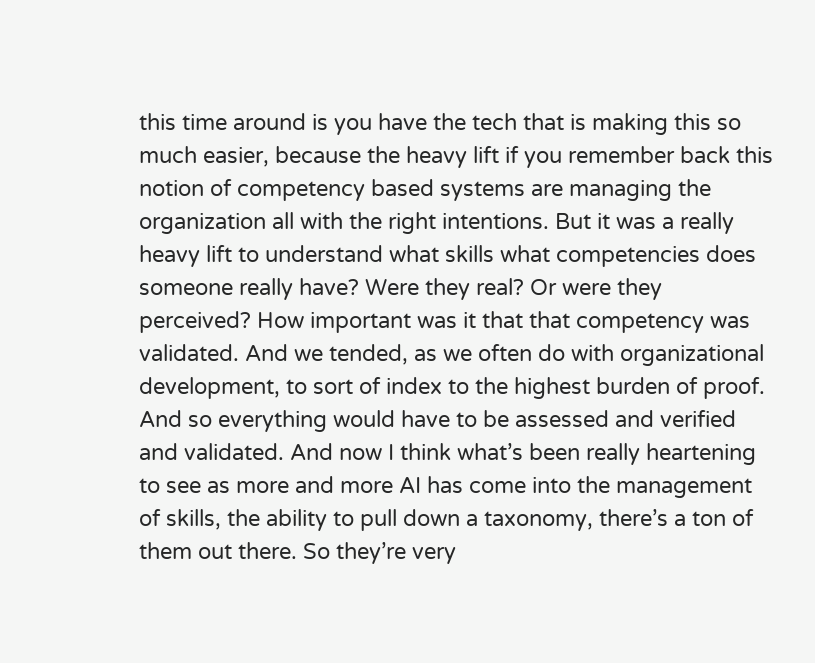this time around is you have the tech that is making this so much easier, because the heavy lift if you remember back this notion of competency based systems are managing the organization all with the right intentions. But it was a really heavy lift to understand what skills what competencies does someone really have? Were they real? Or were they perceived? How important was it that that competency was validated. And we tended, as we often do with organizational development, to sort of index to the highest burden of proof. And so everything would have to be assessed and verified and validated. And now I think what’s been really heartening to see as more and more AI has come into the management of skills, the ability to pull down a taxonomy, there’s a ton of them out there. So they’re very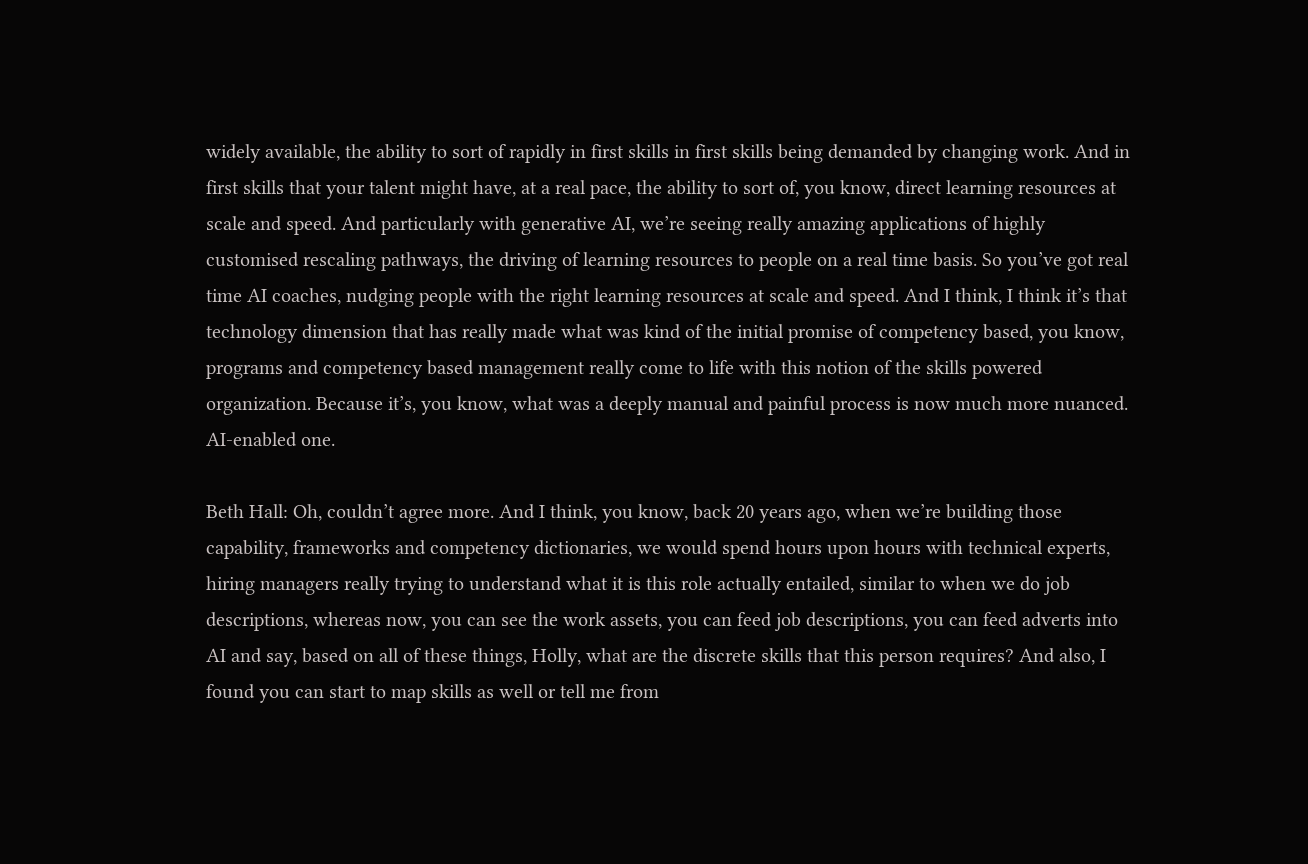widely available, the ability to sort of rapidly in first skills in first skills being demanded by changing work. And in first skills that your talent might have, at a real pace, the ability to sort of, you know, direct learning resources at scale and speed. And particularly with generative AI, we’re seeing really amazing applications of highly customised rescaling pathways, the driving of learning resources to people on a real time basis. So you’ve got real time AI coaches, nudging people with the right learning resources at scale and speed. And I think, I think it’s that technology dimension that has really made what was kind of the initial promise of competency based, you know, programs and competency based management really come to life with this notion of the skills powered organization. Because it’s, you know, what was a deeply manual and painful process is now much more nuanced. AI-enabled one.

Beth Hall: Oh, couldn’t agree more. And I think, you know, back 20 years ago, when we’re building those capability, frameworks and competency dictionaries, we would spend hours upon hours with technical experts, hiring managers really trying to understand what it is this role actually entailed, similar to when we do job descriptions, whereas now, you can see the work assets, you can feed job descriptions, you can feed adverts into AI and say, based on all of these things, Holly, what are the discrete skills that this person requires? And also, I found you can start to map skills as well or tell me from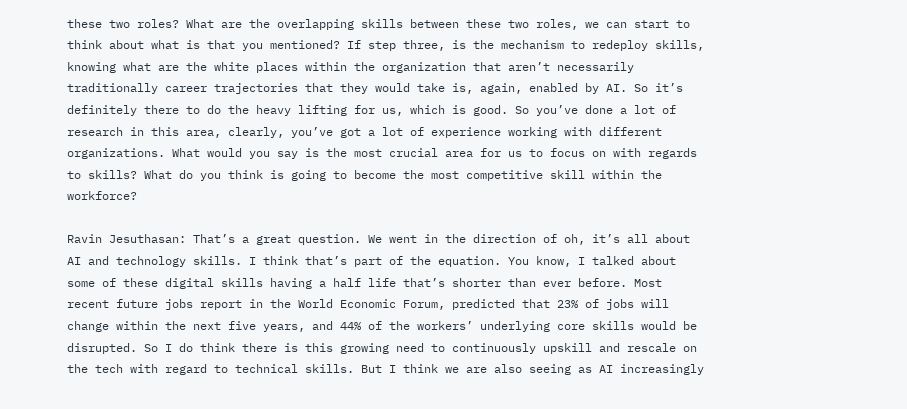these two roles? What are the overlapping skills between these two roles, we can start to think about what is that you mentioned? If step three, is the mechanism to redeploy skills, knowing what are the white places within the organization that aren’t necessarily traditionally career trajectories that they would take is, again, enabled by AI. So it’s definitely there to do the heavy lifting for us, which is good. So you’ve done a lot of research in this area, clearly, you’ve got a lot of experience working with different organizations. What would you say is the most crucial area for us to focus on with regards to skills? What do you think is going to become the most competitive skill within the workforce?

Ravin Jesuthasan: That’s a great question. We went in the direction of oh, it’s all about AI and technology skills. I think that’s part of the equation. You know, I talked about some of these digital skills having a half life that’s shorter than ever before. Most recent future jobs report in the World Economic Forum, predicted that 23% of jobs will change within the next five years, and 44% of the workers’ underlying core skills would be disrupted. So I do think there is this growing need to continuously upskill and rescale on the tech with regard to technical skills. But I think we are also seeing as AI increasingly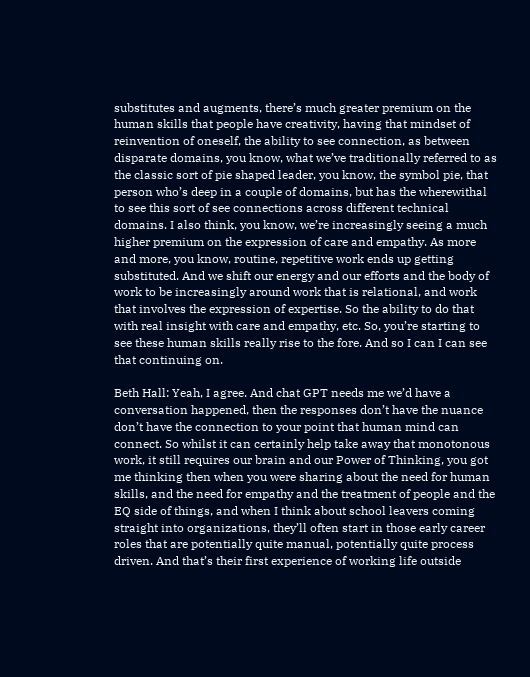substitutes and augments, there’s much greater premium on the human skills that people have creativity, having that mindset of reinvention of oneself, the ability to see connection, as between disparate domains, you know, what we’ve traditionally referred to as the classic sort of pie shaped leader, you know, the symbol pie, that person who’s deep in a couple of domains, but has the wherewithal to see this sort of see connections across different technical domains. I also think, you know, we’re increasingly seeing a much higher premium on the expression of care and empathy. As more and more, you know, routine, repetitive work ends up getting substituted. And we shift our energy and our efforts and the body of work to be increasingly around work that is relational, and work that involves the expression of expertise. So the ability to do that with real insight with care and empathy, etc. So, you’re starting to see these human skills really rise to the fore. And so I can I can see that continuing on.

Beth Hall: Yeah, I agree. And chat GPT needs me we’d have a conversation happened, then the responses don’t have the nuance don’t have the connection to your point that human mind can connect. So whilst it can certainly help take away that monotonous work, it still requires our brain and our Power of Thinking, you got me thinking then when you were sharing about the need for human skills, and the need for empathy and the treatment of people and the EQ side of things, and when I think about school leavers coming straight into organizations, they’ll often start in those early career roles that are potentially quite manual, potentially quite process driven. And that’s their first experience of working life outside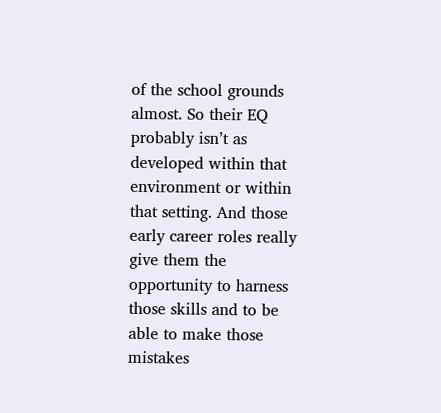of the school grounds almost. So their EQ probably isn’t as developed within that environment or within that setting. And those early career roles really give them the opportunity to harness those skills and to be able to make those mistakes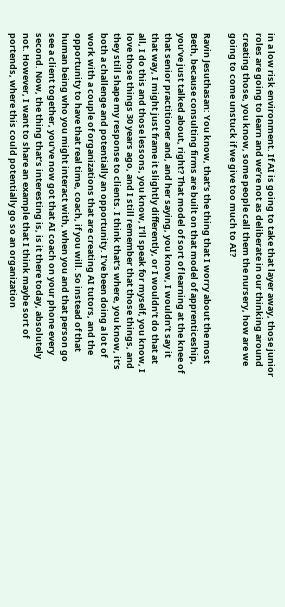in a low risk environment. If AI is going to take that layer away, those junior roles are going to learn and we’re not as deliberate in our thinking around creating those, you know, some people call them the nursery, how are we going to come unstuck if we give too much to AI?

Ravin Jesuthasan: You know, that’s the thing that I worry about the most Beth, because consulting firms are built on that model of apprenticeship, you’ve just talked about, right? That model of sort of learning at the knee of that senior practitioner and, and her saying, you know, I wouldn’t say it that way, I might just frame it slightly differently, or I wouldn’t do that at all, I do this and those lessons, you know, I’ll speak for myself, you know, I love those things 30 years ago, and I still remember that those things, and they still shape my response to clients. I think that’s where, you know, it’s both a challenge and potentially an opportunity. I’ve been doing a lot of work with a couple of organizations that are creating AI tutors, and the opportunity to have that real time, coach, if you will. So instead of that human being who you might interact with, when you and that person go see a client together, you’ve now got that AI coach on your phone every second. Now, the thing that’s interesting is, is it there today, absolutely not. However, I want to share an example that I think maybe sort of portends, where this could potentially go so an organization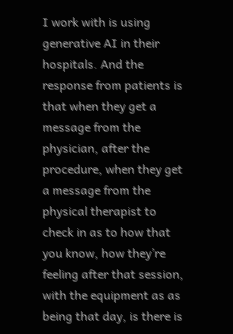I work with is using generative AI in their hospitals. And the response from patients is that when they get a message from the physician, after the procedure, when they get a message from the physical therapist to check in as to how that you know, how they’re feeling after that session, with the equipment as as being that day, is there is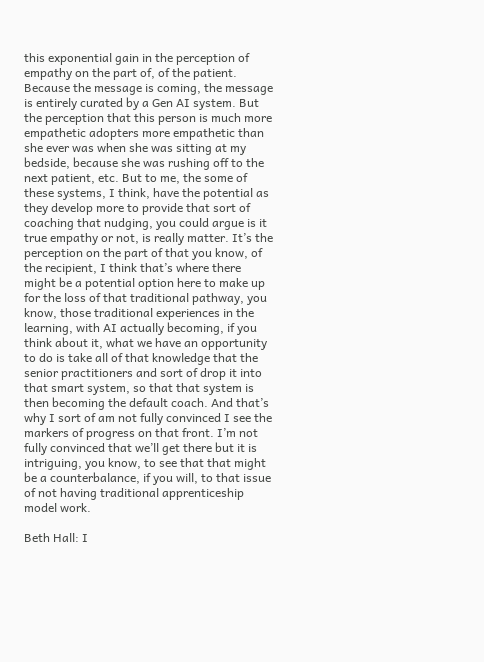this exponential gain in the perception of empathy on the part of, of the patient. Because the message is coming, the message is entirely curated by a Gen AI system. But the perception that this person is much more empathetic adopters more empathetic than she ever was when she was sitting at my bedside, because she was rushing off to the next patient, etc. But to me, the some of these systems, I think, have the potential as they develop more to provide that sort of coaching that nudging, you could argue is it true empathy or not, is really matter. It’s the perception on the part of that you know, of the recipient, I think that’s where there might be a potential option here to make up for the loss of that traditional pathway, you know, those traditional experiences in the learning, with AI actually becoming, if you think about it, what we have an opportunity to do is take all of that knowledge that the senior practitioners and sort of drop it into that smart system, so that that system is then becoming the default coach. And that’s why I sort of am not fully convinced I see the markers of progress on that front. I’m not fully convinced that we’ll get there but it is intriguing, you know, to see that that might be a counterbalance, if you will, to that issue of not having traditional apprenticeship model work.

Beth Hall: I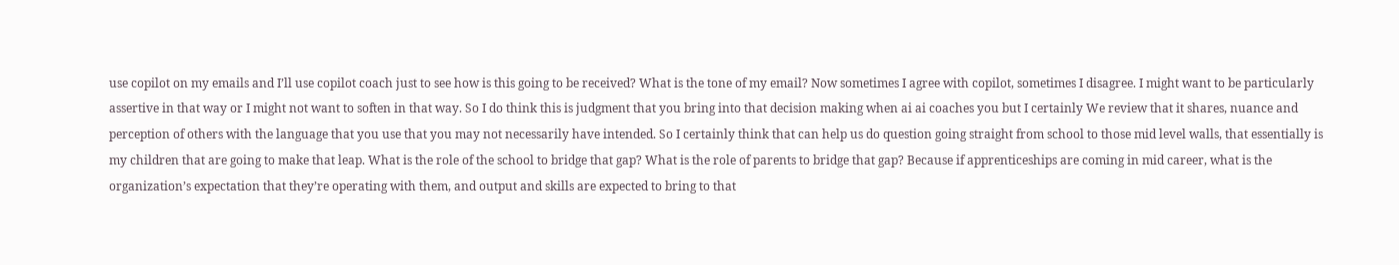use copilot on my emails and I’ll use copilot coach just to see how is this going to be received? What is the tone of my email? Now sometimes I agree with copilot, sometimes I disagree. I might want to be particularly assertive in that way or I might not want to soften in that way. So I do think this is judgment that you bring into that decision making when ai ai coaches you but I certainly We review that it shares, nuance and perception of others with the language that you use that you may not necessarily have intended. So I certainly think that can help us do question going straight from school to those mid level walls, that essentially is my children that are going to make that leap. What is the role of the school to bridge that gap? What is the role of parents to bridge that gap? Because if apprenticeships are coming in mid career, what is the organization’s expectation that they’re operating with them, and output and skills are expected to bring to that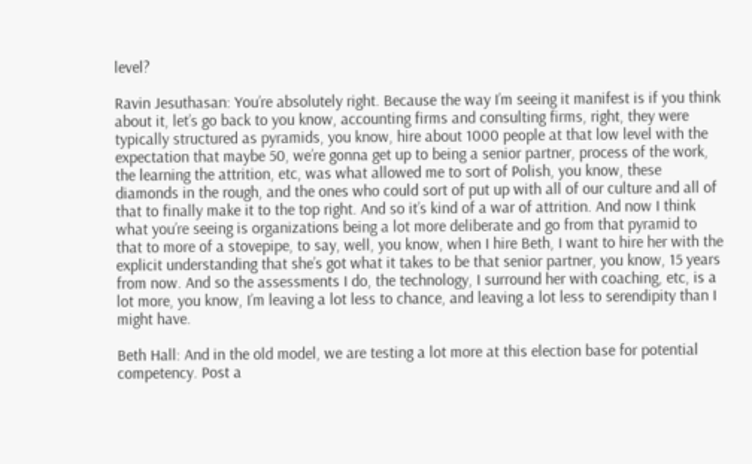level?

Ravin Jesuthasan: You’re absolutely right. Because the way I’m seeing it manifest is if you think about it, let’s go back to you know, accounting firms and consulting firms, right, they were typically structured as pyramids, you know, hire about 1000 people at that low level with the expectation that maybe 50, we’re gonna get up to being a senior partner, process of the work, the learning the attrition, etc, was what allowed me to sort of Polish, you know, these diamonds in the rough, and the ones who could sort of put up with all of our culture and all of that to finally make it to the top right. And so it’s kind of a war of attrition. And now I think what you’re seeing is organizations being a lot more deliberate and go from that pyramid to that to more of a stovepipe, to say, well, you know, when I hire Beth, I want to hire her with the explicit understanding that she’s got what it takes to be that senior partner, you know, 15 years from now. And so the assessments I do, the technology, I surround her with coaching, etc, is a lot more, you know, I’m leaving a lot less to chance, and leaving a lot less to serendipity than I might have.

Beth Hall: And in the old model, we are testing a lot more at this election base for potential competency. Post a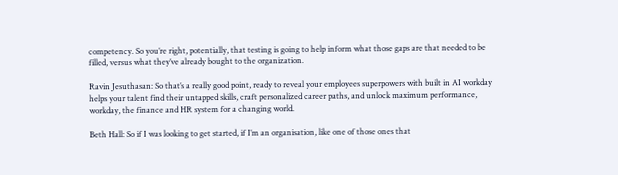competency. So you’re right, potentially, that testing is going to help inform what those gaps are that needed to be filled, versus what they’ve already bought to the organization.

Ravin Jesuthasan: So that’s a really good point, ready to reveal your employees superpowers with built in AI workday helps your talent find their untapped skills, craft personalized career paths, and unlock maximum performance, workday, the finance and HR system for a changing world.

Beth Hall: So if I was looking to get started, if I’m an organisation, like one of those ones that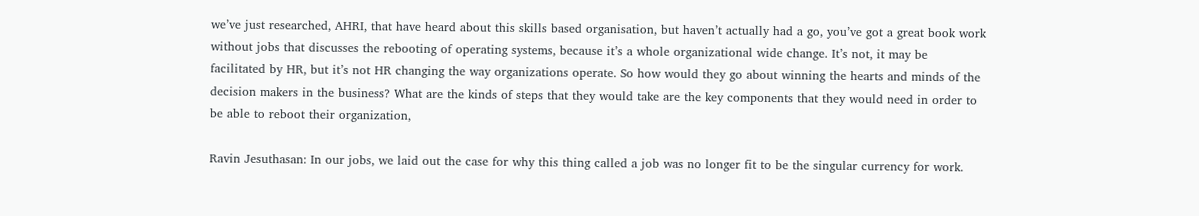we’ve just researched, AHRI, that have heard about this skills based organisation, but haven’t actually had a go, you’ve got a great book work without jobs that discusses the rebooting of operating systems, because it’s a whole organizational wide change. It’s not, it may be facilitated by HR, but it’s not HR changing the way organizations operate. So how would they go about winning the hearts and minds of the decision makers in the business? What are the kinds of steps that they would take are the key components that they would need in order to be able to reboot their organization,

Ravin Jesuthasan: In our jobs, we laid out the case for why this thing called a job was no longer fit to be the singular currency for work.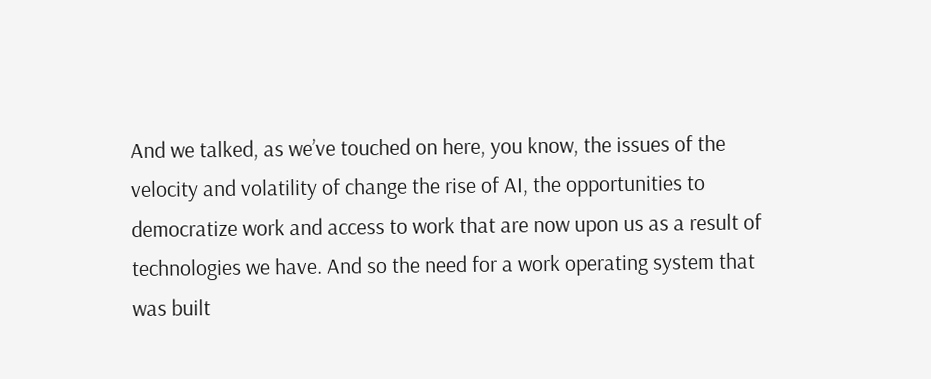And we talked, as we’ve touched on here, you know, the issues of the velocity and volatility of change the rise of AI, the opportunities to democratize work and access to work that are now upon us as a result of technologies we have. And so the need for a work operating system that was built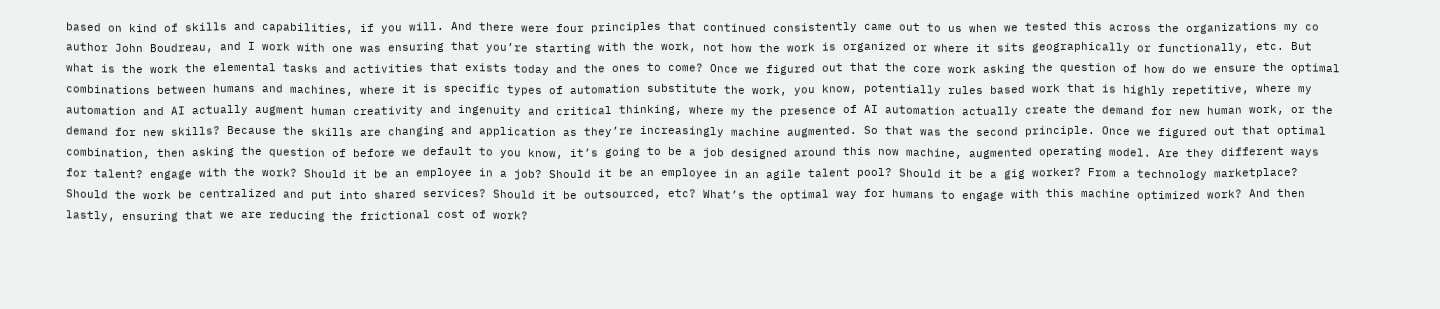based on kind of skills and capabilities, if you will. And there were four principles that continued consistently came out to us when we tested this across the organizations my co author John Boudreau, and I work with one was ensuring that you’re starting with the work, not how the work is organized or where it sits geographically or functionally, etc. But what is the work the elemental tasks and activities that exists today and the ones to come? Once we figured out that the core work asking the question of how do we ensure the optimal combinations between humans and machines, where it is specific types of automation substitute the work, you know, potentially rules based work that is highly repetitive, where my automation and AI actually augment human creativity and ingenuity and critical thinking, where my the presence of AI automation actually create the demand for new human work, or the demand for new skills? Because the skills are changing and application as they’re increasingly machine augmented. So that was the second principle. Once we figured out that optimal combination, then asking the question of before we default to you know, it’s going to be a job designed around this now machine, augmented operating model. Are they different ways for talent? engage with the work? Should it be an employee in a job? Should it be an employee in an agile talent pool? Should it be a gig worker? From a technology marketplace? Should the work be centralized and put into shared services? Should it be outsourced, etc? What’s the optimal way for humans to engage with this machine optimized work? And then lastly, ensuring that we are reducing the frictional cost of work?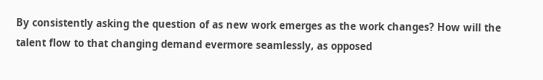By consistently asking the question of as new work emerges as the work changes? How will the talent flow to that changing demand evermore seamlessly, as opposed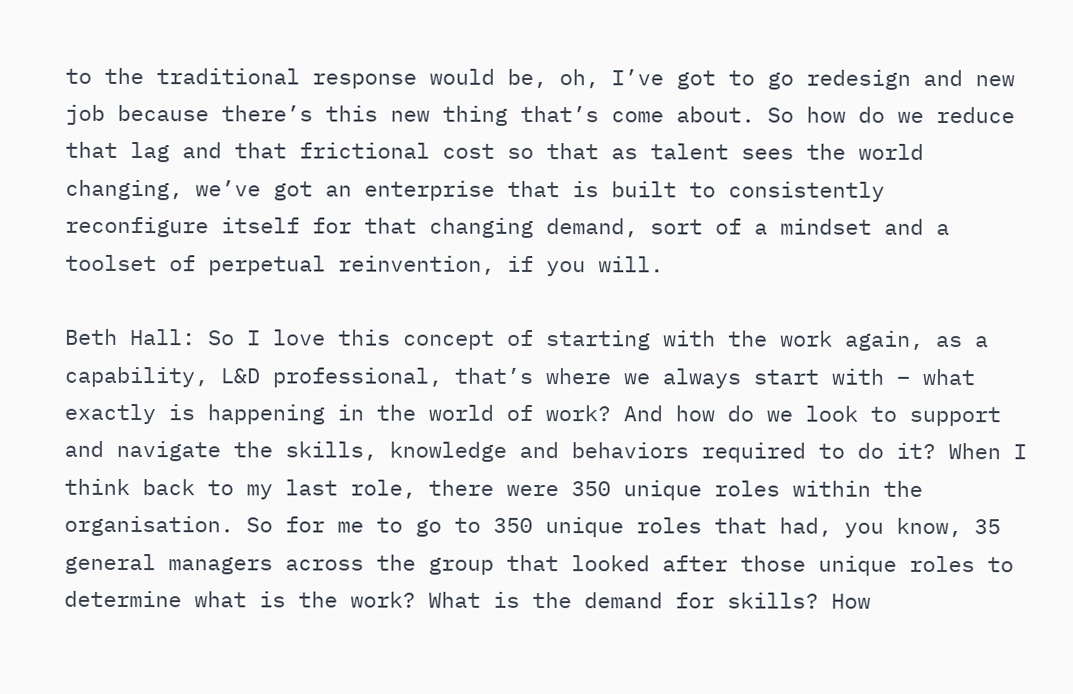to the traditional response would be, oh, I’ve got to go redesign and new job because there’s this new thing that’s come about. So how do we reduce that lag and that frictional cost so that as talent sees the world changing, we’ve got an enterprise that is built to consistently reconfigure itself for that changing demand, sort of a mindset and a toolset of perpetual reinvention, if you will.

Beth Hall: So I love this concept of starting with the work again, as a capability, L&D professional, that’s where we always start with – what exactly is happening in the world of work? And how do we look to support and navigate the skills, knowledge and behaviors required to do it? When I think back to my last role, there were 350 unique roles within the organisation. So for me to go to 350 unique roles that had, you know, 35 general managers across the group that looked after those unique roles to determine what is the work? What is the demand for skills? How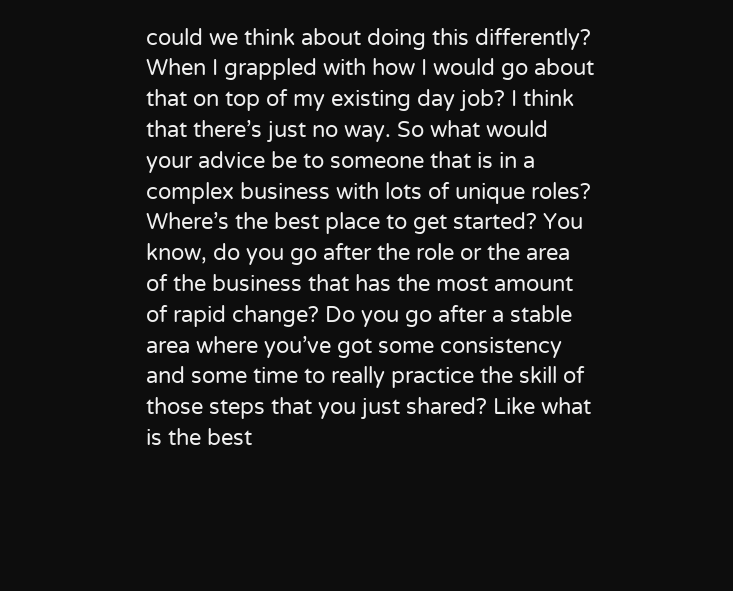could we think about doing this differently? When I grappled with how I would go about that on top of my existing day job? I think that there’s just no way. So what would your advice be to someone that is in a complex business with lots of unique roles? Where’s the best place to get started? You know, do you go after the role or the area of the business that has the most amount of rapid change? Do you go after a stable area where you’ve got some consistency and some time to really practice the skill of those steps that you just shared? Like what is the best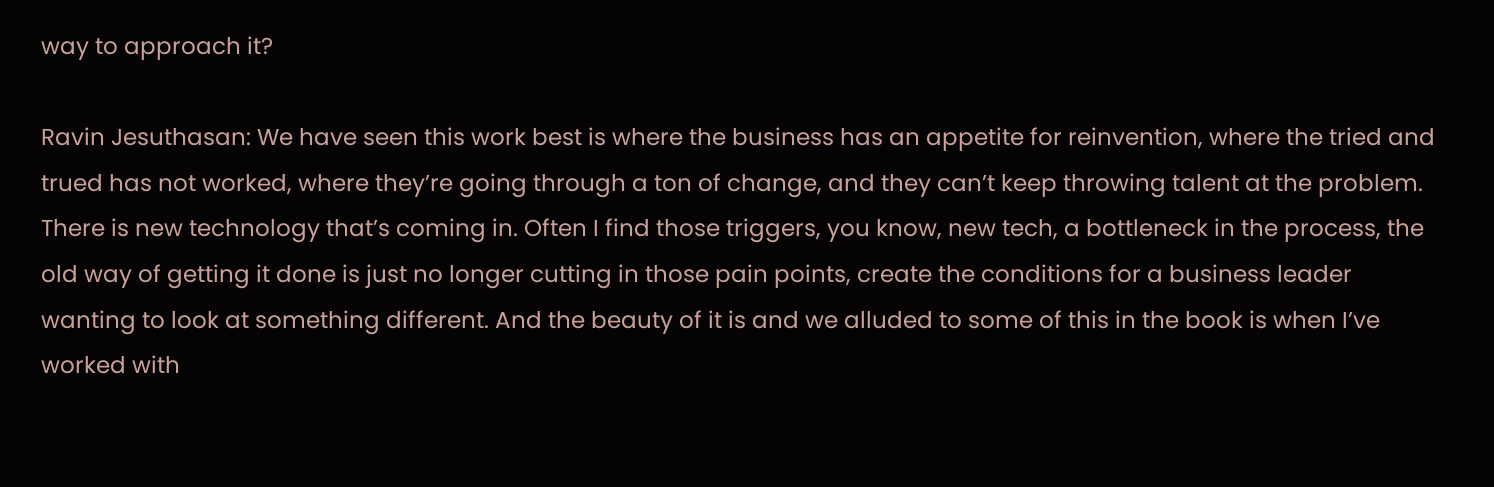way to approach it?

Ravin Jesuthasan: We have seen this work best is where the business has an appetite for reinvention, where the tried and trued has not worked, where they’re going through a ton of change, and they can’t keep throwing talent at the problem. There is new technology that’s coming in. Often I find those triggers, you know, new tech, a bottleneck in the process, the old way of getting it done is just no longer cutting in those pain points, create the conditions for a business leader wanting to look at something different. And the beauty of it is and we alluded to some of this in the book is when I’ve worked with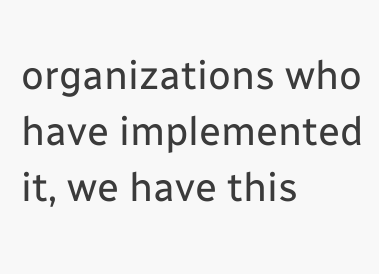organizations who have implemented it, we have this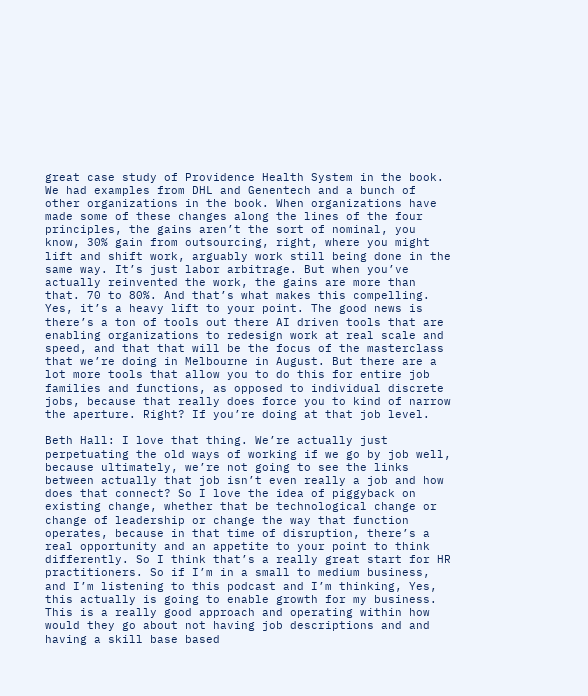great case study of Providence Health System in the book. We had examples from DHL and Genentech and a bunch of other organizations in the book. When organizations have made some of these changes along the lines of the four principles, the gains aren’t the sort of nominal, you know, 30% gain from outsourcing, right, where you might lift and shift work, arguably work still being done in the same way. It’s just labor arbitrage. But when you’ve actually reinvented the work, the gains are more than that. 70 to 80%. And that’s what makes this compelling. Yes, it’s a heavy lift to your point. The good news is there’s a ton of tools out there AI driven tools that are enabling organizations to redesign work at real scale and speed, and that that will be the focus of the masterclass that we’re doing in Melbourne in August. But there are a lot more tools that allow you to do this for entire job families and functions, as opposed to individual discrete jobs, because that really does force you to kind of narrow the aperture. Right? If you’re doing at that job level.

Beth Hall: I love that thing. We’re actually just perpetuating the old ways of working if we go by job well, because ultimately, we’re not going to see the links between actually that job isn’t even really a job and how does that connect? So I love the idea of piggyback on existing change, whether that be technological change or change of leadership or change the way that function operates, because in that time of disruption, there’s a real opportunity and an appetite to your point to think differently. So I think that’s a really great start for HR practitioners. So if I’m in a small to medium business, and I’m listening to this podcast and I’m thinking, Yes, this actually is going to enable growth for my business. This is a really good approach and operating within how would they go about not having job descriptions and and having a skill base based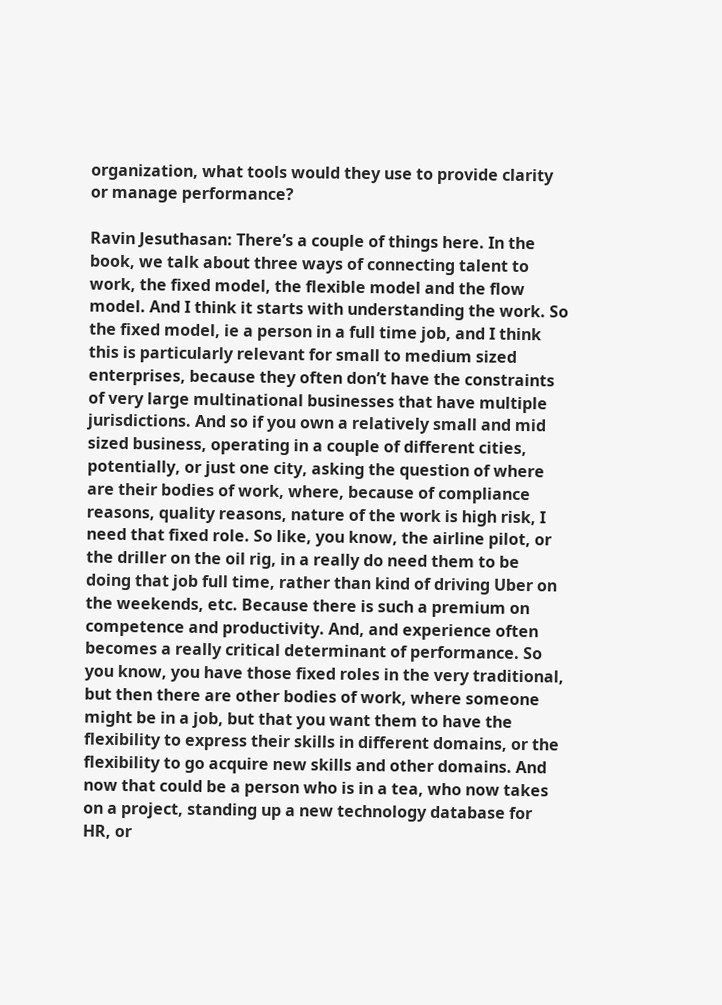organization, what tools would they use to provide clarity or manage performance?

Ravin Jesuthasan: There’s a couple of things here. In the book, we talk about three ways of connecting talent to work, the fixed model, the flexible model and the flow model. And I think it starts with understanding the work. So the fixed model, ie a person in a full time job, and I think this is particularly relevant for small to medium sized enterprises, because they often don’t have the constraints of very large multinational businesses that have multiple jurisdictions. And so if you own a relatively small and mid sized business, operating in a couple of different cities, potentially, or just one city, asking the question of where are their bodies of work, where, because of compliance reasons, quality reasons, nature of the work is high risk, I need that fixed role. So like, you know, the airline pilot, or the driller on the oil rig, in a really do need them to be doing that job full time, rather than kind of driving Uber on the weekends, etc. Because there is such a premium on competence and productivity. And, and experience often becomes a really critical determinant of performance. So you know, you have those fixed roles in the very traditional, but then there are other bodies of work, where someone might be in a job, but that you want them to have the flexibility to express their skills in different domains, or the flexibility to go acquire new skills and other domains. And now that could be a person who is in a tea, who now takes on a project, standing up a new technology database for HR, or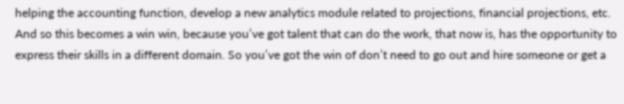helping the accounting function, develop a new analytics module related to projections, financial projections, etc. And so this becomes a win win, because you’ve got talent that can do the work, that now is, has the opportunity to express their skills in a different domain. So you’ve got the win of don’t need to go out and hire someone or get a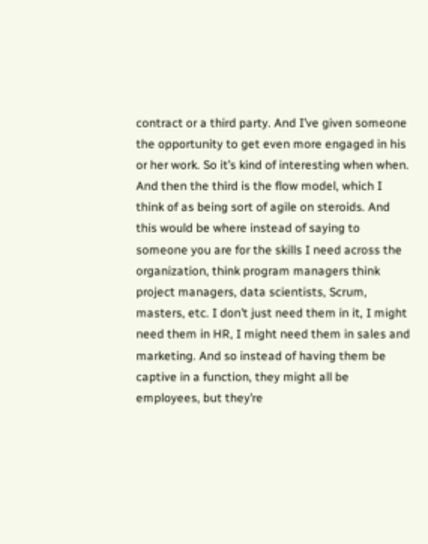contract or a third party. And I’ve given someone the opportunity to get even more engaged in his or her work. So it’s kind of interesting when when. And then the third is the flow model, which I think of as being sort of agile on steroids. And this would be where instead of saying to someone you are for the skills I need across the organization, think program managers think project managers, data scientists, Scrum, masters, etc. I don’t just need them in it, I might need them in HR, I might need them in sales and marketing. And so instead of having them be captive in a function, they might all be employees, but they’re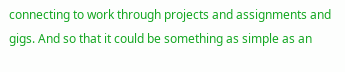connecting to work through projects and assignments and gigs. And so that it could be something as simple as an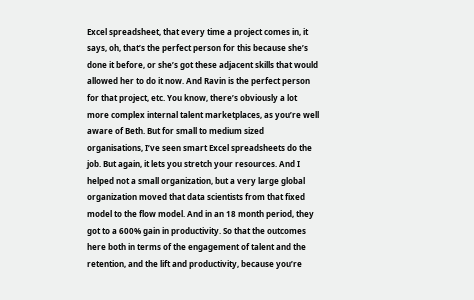Excel spreadsheet, that every time a project comes in, it says, oh, that’s the perfect person for this because she’s done it before, or she’s got these adjacent skills that would allowed her to do it now. And Ravin is the perfect person for that project, etc. You know, there’s obviously a lot more complex internal talent marketplaces, as you’re well aware of Beth. But for small to medium sized organisations, I’ve seen smart Excel spreadsheets do the job. But again, it lets you stretch your resources. And I helped not a small organization, but a very large global organization moved that data scientists from that fixed model to the flow model. And in an 18 month period, they got to a 600% gain in productivity. So that the outcomes here both in terms of the engagement of talent and the retention, and the lift and productivity, because you’re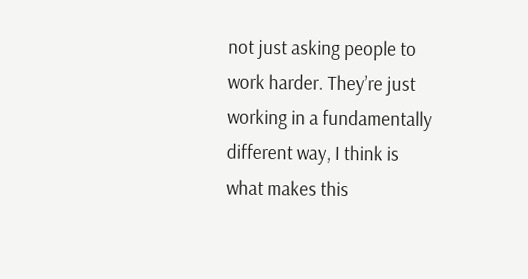not just asking people to work harder. They’re just working in a fundamentally different way, I think is what makes this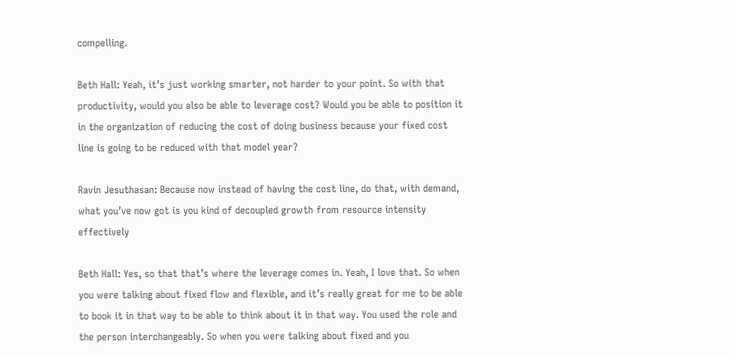compelling.

Beth Hall: Yeah, it’s just working smarter, not harder to your point. So with that productivity, would you also be able to leverage cost? Would you be able to position it in the organization of reducing the cost of doing business because your fixed cost line is going to be reduced with that model year?

Ravin Jesuthasan: Because now instead of having the cost line, do that, with demand, what you’ve now got is you kind of decoupled growth from resource intensity effectively

Beth Hall: Yes, so that that’s where the leverage comes in. Yeah, I love that. So when you were talking about fixed flow and flexible, and it’s really great for me to be able to book it in that way to be able to think about it in that way. You used the role and the person interchangeably. So when you were talking about fixed and you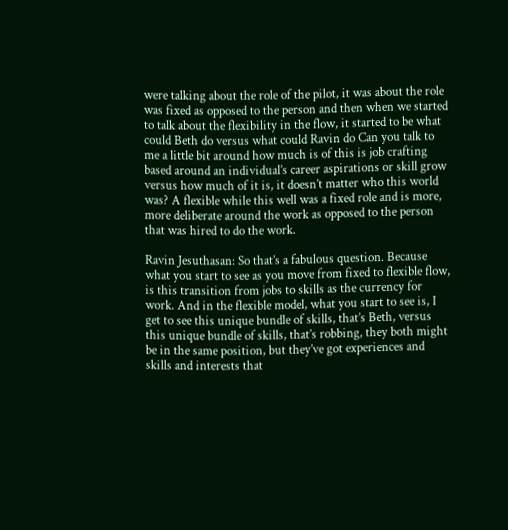were talking about the role of the pilot, it was about the role was fixed as opposed to the person and then when we started to talk about the flexibility in the flow, it started to be what could Beth do versus what could Ravin do Can you talk to me a little bit around how much is of this is job crafting based around an individual’s career aspirations or skill grow versus how much of it is, it doesn’t matter who this world was? A flexible while this well was a fixed role and is more, more deliberate around the work as opposed to the person that was hired to do the work.

Ravin Jesuthasan: So that’s a fabulous question. Because what you start to see as you move from fixed to flexible flow, is this transition from jobs to skills as the currency for work. And in the flexible model, what you start to see is, I get to see this unique bundle of skills, that’s Beth, versus this unique bundle of skills, that’s robbing, they both might be in the same position, but they’ve got experiences and skills and interests that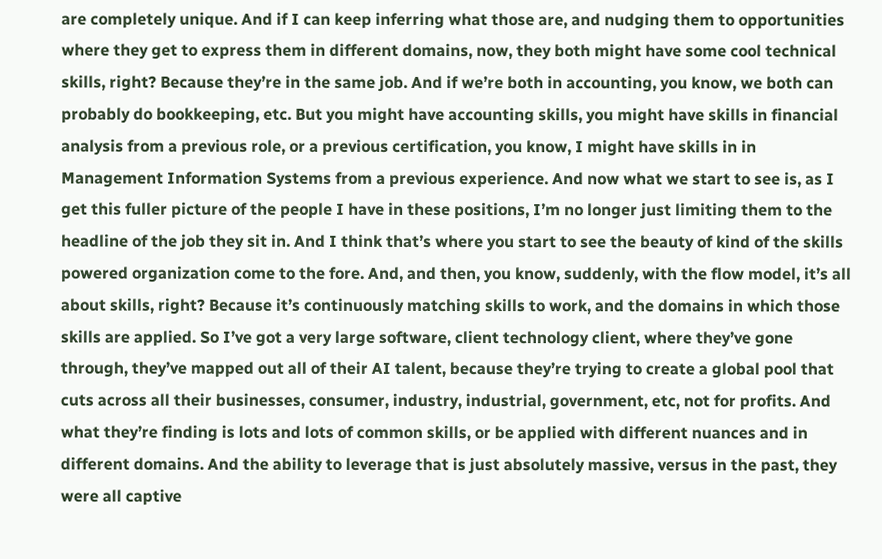are completely unique. And if I can keep inferring what those are, and nudging them to opportunities where they get to express them in different domains, now, they both might have some cool technical skills, right? Because they’re in the same job. And if we’re both in accounting, you know, we both can probably do bookkeeping, etc. But you might have accounting skills, you might have skills in financial analysis from a previous role, or a previous certification, you know, I might have skills in in Management Information Systems from a previous experience. And now what we start to see is, as I get this fuller picture of the people I have in these positions, I’m no longer just limiting them to the headline of the job they sit in. And I think that’s where you start to see the beauty of kind of the skills powered organization come to the fore. And, and then, you know, suddenly, with the flow model, it’s all about skills, right? Because it’s continuously matching skills to work, and the domains in which those skills are applied. So I’ve got a very large software, client technology client, where they’ve gone through, they’ve mapped out all of their AI talent, because they’re trying to create a global pool that cuts across all their businesses, consumer, industry, industrial, government, etc, not for profits. And what they’re finding is lots and lots of common skills, or be applied with different nuances and in different domains. And the ability to leverage that is just absolutely massive, versus in the past, they were all captive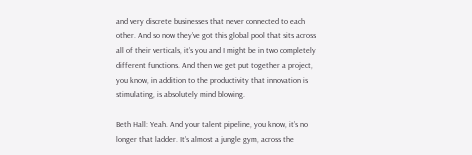and very discrete businesses that never connected to each other. And so now they’ve got this global pool that sits across all of their verticals, it’s you and I might be in two completely different functions. And then we get put together a project, you know, in addition to the productivity that innovation is stimulating, is absolutely mind blowing.

Beth Hall: Yeah. And your talent pipeline, you know, it’s no longer that ladder. It’s almost a jungle gym, across the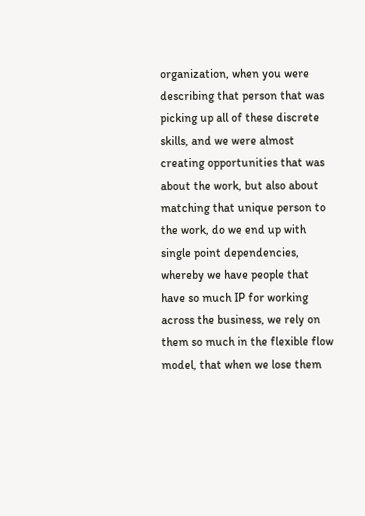organization, when you were describing that person that was picking up all of these discrete skills, and we were almost creating opportunities that was about the work, but also about matching that unique person to the work, do we end up with single point dependencies, whereby we have people that have so much IP for working across the business, we rely on them so much in the flexible flow model, that when we lose them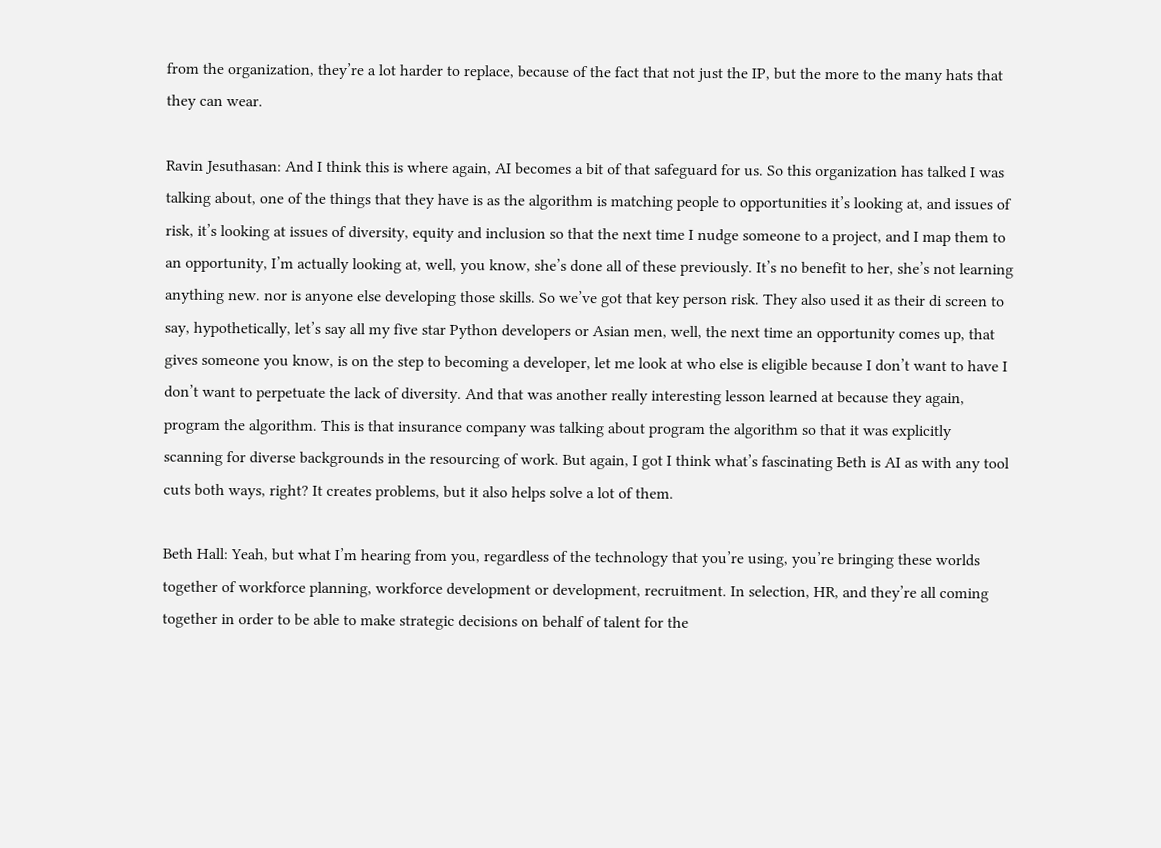from the organization, they’re a lot harder to replace, because of the fact that not just the IP, but the more to the many hats that they can wear.

Ravin Jesuthasan: And I think this is where again, AI becomes a bit of that safeguard for us. So this organization has talked I was talking about, one of the things that they have is as the algorithm is matching people to opportunities it’s looking at, and issues of risk, it’s looking at issues of diversity, equity and inclusion so that the next time I nudge someone to a project, and I map them to an opportunity, I’m actually looking at, well, you know, she’s done all of these previously. It’s no benefit to her, she’s not learning anything new. nor is anyone else developing those skills. So we’ve got that key person risk. They also used it as their di screen to say, hypothetically, let’s say all my five star Python developers or Asian men, well, the next time an opportunity comes up, that gives someone you know, is on the step to becoming a developer, let me look at who else is eligible because I don’t want to have I don’t want to perpetuate the lack of diversity. And that was another really interesting lesson learned at because they again, program the algorithm. This is that insurance company was talking about program the algorithm so that it was explicitly scanning for diverse backgrounds in the resourcing of work. But again, I got I think what’s fascinating Beth is AI as with any tool cuts both ways, right? It creates problems, but it also helps solve a lot of them.

Beth Hall: Yeah, but what I’m hearing from you, regardless of the technology that you’re using, you’re bringing these worlds together of workforce planning, workforce development or development, recruitment. In selection, HR, and they’re all coming together in order to be able to make strategic decisions on behalf of talent for the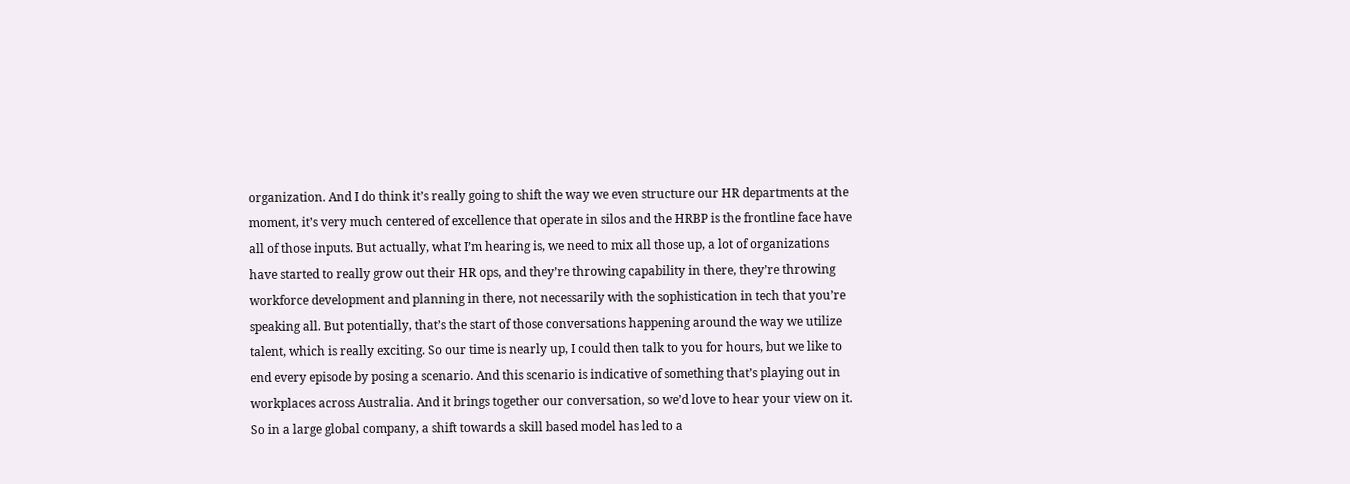organization. And I do think it’s really going to shift the way we even structure our HR departments at the moment, it’s very much centered of excellence that operate in silos and the HRBP is the frontline face have all of those inputs. But actually, what I’m hearing is, we need to mix all those up, a lot of organizations have started to really grow out their HR ops, and they’re throwing capability in there, they’re throwing workforce development and planning in there, not necessarily with the sophistication in tech that you’re speaking all. But potentially, that’s the start of those conversations happening around the way we utilize talent, which is really exciting. So our time is nearly up, I could then talk to you for hours, but we like to end every episode by posing a scenario. And this scenario is indicative of something that’s playing out in workplaces across Australia. And it brings together our conversation, so we’d love to hear your view on it. So in a large global company, a shift towards a skill based model has led to a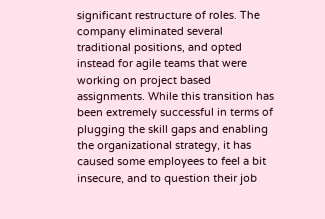significant restructure of roles. The company eliminated several traditional positions, and opted instead for agile teams that were working on project based assignments. While this transition has been extremely successful in terms of plugging the skill gaps and enabling the organizational strategy, it has caused some employees to feel a bit insecure, and to question their job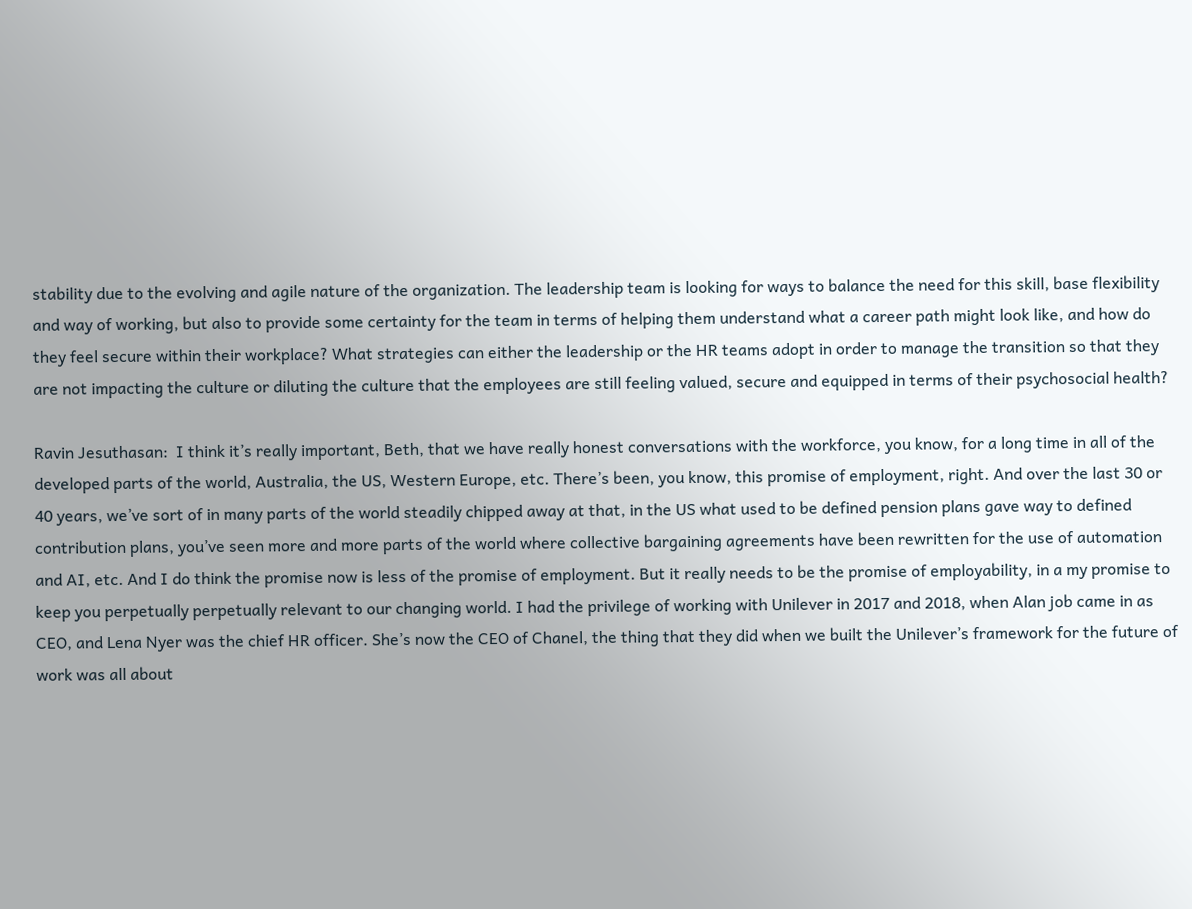stability due to the evolving and agile nature of the organization. The leadership team is looking for ways to balance the need for this skill, base flexibility and way of working, but also to provide some certainty for the team in terms of helping them understand what a career path might look like, and how do they feel secure within their workplace? What strategies can either the leadership or the HR teams adopt in order to manage the transition so that they are not impacting the culture or diluting the culture that the employees are still feeling valued, secure and equipped in terms of their psychosocial health?

Ravin Jesuthasan:  I think it’s really important, Beth, that we have really honest conversations with the workforce, you know, for a long time in all of the developed parts of the world, Australia, the US, Western Europe, etc. There’s been, you know, this promise of employment, right. And over the last 30 or 40 years, we’ve sort of in many parts of the world steadily chipped away at that, in the US what used to be defined pension plans gave way to defined contribution plans, you’ve seen more and more parts of the world where collective bargaining agreements have been rewritten for the use of automation and AI, etc. And I do think the promise now is less of the promise of employment. But it really needs to be the promise of employability, in a my promise to keep you perpetually perpetually relevant to our changing world. I had the privilege of working with Unilever in 2017 and 2018, when Alan job came in as CEO, and Lena Nyer was the chief HR officer. She’s now the CEO of Chanel, the thing that they did when we built the Unilever’s framework for the future of work was all about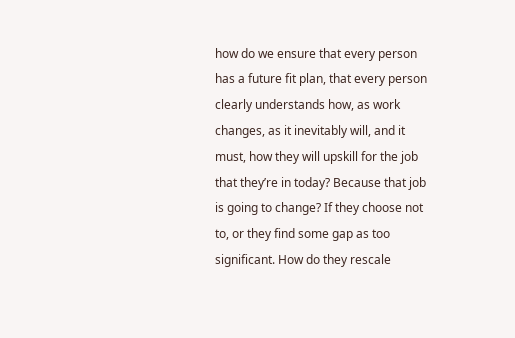how do we ensure that every person has a future fit plan, that every person clearly understands how, as work changes, as it inevitably will, and it must, how they will upskill for the job that they’re in today? Because that job is going to change? If they choose not to, or they find some gap as too significant. How do they rescale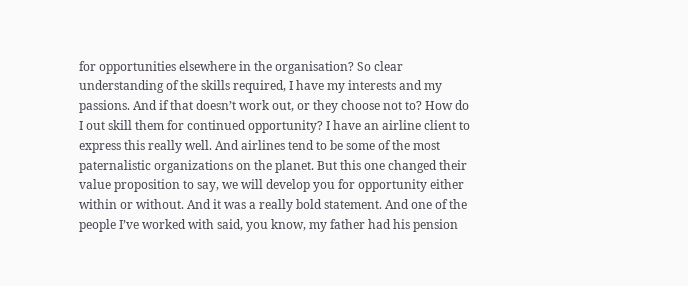for opportunities elsewhere in the organisation? So clear understanding of the skills required, I have my interests and my passions. And if that doesn’t work out, or they choose not to? How do I out skill them for continued opportunity? I have an airline client to express this really well. And airlines tend to be some of the most paternalistic organizations on the planet. But this one changed their value proposition to say, we will develop you for opportunity either within or without. And it was a really bold statement. And one of the people I’ve worked with said, you know, my father had his pension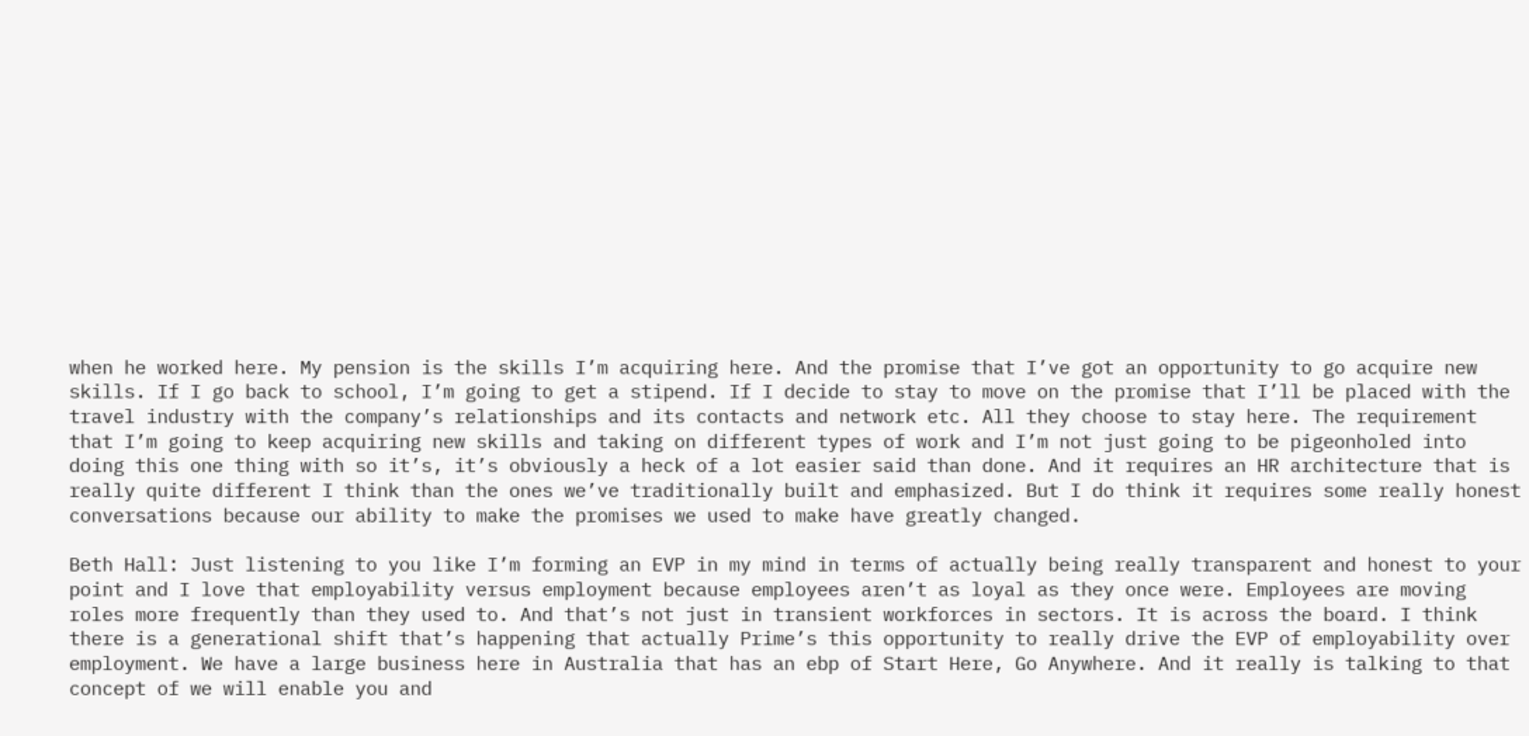when he worked here. My pension is the skills I’m acquiring here. And the promise that I’ve got an opportunity to go acquire new skills. If I go back to school, I’m going to get a stipend. If I decide to stay to move on the promise that I’ll be placed with the travel industry with the company’s relationships and its contacts and network etc. All they choose to stay here. The requirement that I’m going to keep acquiring new skills and taking on different types of work and I’m not just going to be pigeonholed into doing this one thing with so it’s, it’s obviously a heck of a lot easier said than done. And it requires an HR architecture that is really quite different I think than the ones we’ve traditionally built and emphasized. But I do think it requires some really honest conversations because our ability to make the promises we used to make have greatly changed.

Beth Hall: Just listening to you like I’m forming an EVP in my mind in terms of actually being really transparent and honest to your point and I love that employability versus employment because employees aren’t as loyal as they once were. Employees are moving roles more frequently than they used to. And that’s not just in transient workforces in sectors. It is across the board. I think there is a generational shift that’s happening that actually Prime’s this opportunity to really drive the EVP of employability over employment. We have a large business here in Australia that has an ebp of Start Here, Go Anywhere. And it really is talking to that concept of we will enable you and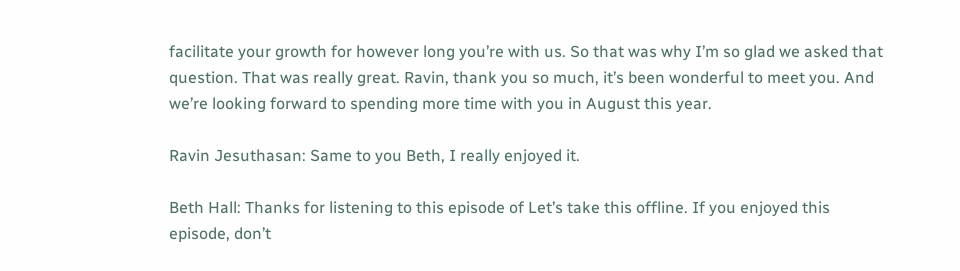facilitate your growth for however long you’re with us. So that was why I’m so glad we asked that question. That was really great. Ravin, thank you so much, it’s been wonderful to meet you. And we’re looking forward to spending more time with you in August this year.

Ravin Jesuthasan: Same to you Beth, I really enjoyed it.

Beth Hall: Thanks for listening to this episode of Let’s take this offline. If you enjoyed this episode, don’t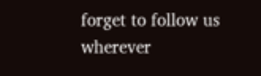forget to follow us wherever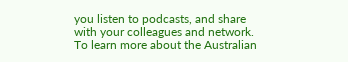you listen to podcasts, and share with your colleagues and network. To learn more about the Australian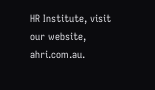HR Institute, visit our website, ahri.com.au.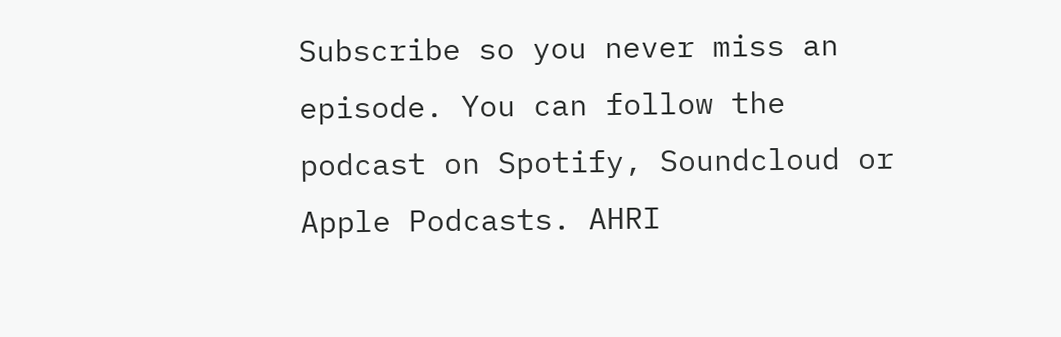Subscribe so you never miss an episode. You can follow the podcast on Spotify, Soundcloud or Apple Podcasts. AHRI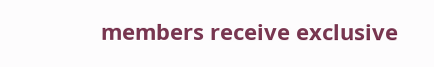members receive exclusive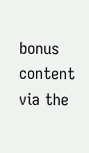bonus content via the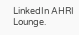LinkedIn AHRI Lounge.